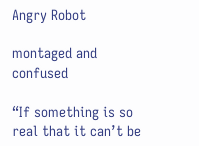Angry Robot

montaged and confused

“If something is so real that it can’t be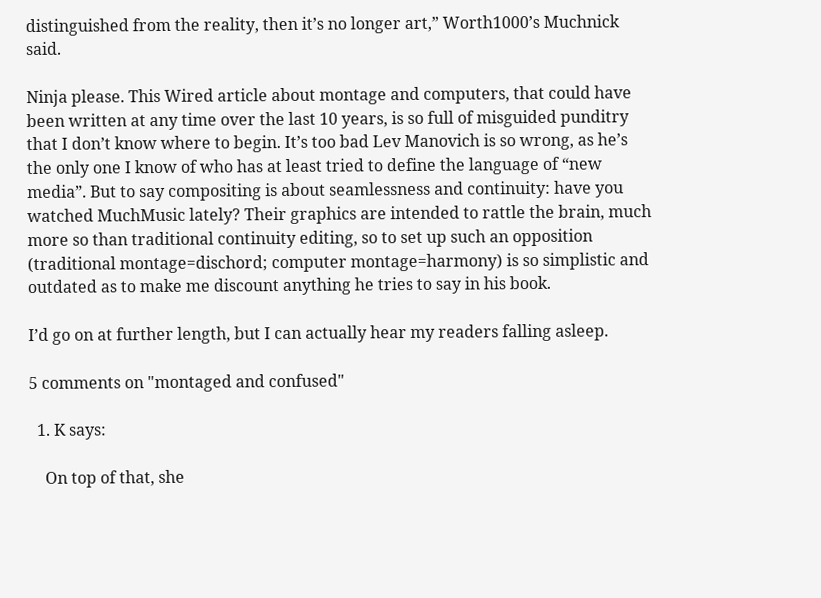distinguished from the reality, then it’s no longer art,” Worth1000’s Muchnick said.

Ninja please. This Wired article about montage and computers, that could have been written at any time over the last 10 years, is so full of misguided punditry that I don’t know where to begin. It’s too bad Lev Manovich is so wrong, as he’s the only one I know of who has at least tried to define the language of “new media”. But to say compositing is about seamlessness and continuity: have you watched MuchMusic lately? Their graphics are intended to rattle the brain, much more so than traditional continuity editing, so to set up such an opposition (traditional montage=dischord; computer montage=harmony) is so simplistic and outdated as to make me discount anything he tries to say in his book.

I’d go on at further length, but I can actually hear my readers falling asleep.

5 comments on "montaged and confused"

  1. K says:

    On top of that, she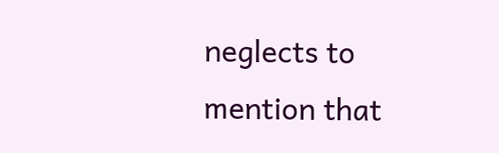neglects to mention that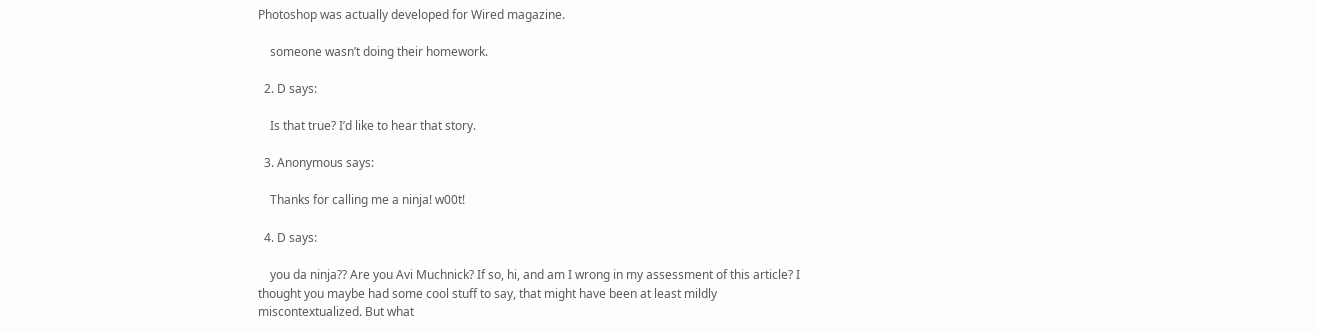Photoshop was actually developed for Wired magazine.

    someone wasn’t doing their homework.

  2. D says:

    Is that true? I’d like to hear that story.

  3. Anonymous says:

    Thanks for calling me a ninja! w00t!

  4. D says:

    you da ninja?? Are you Avi Muchnick? If so, hi, and am I wrong in my assessment of this article? I thought you maybe had some cool stuff to say, that might have been at least mildly miscontextualized. But what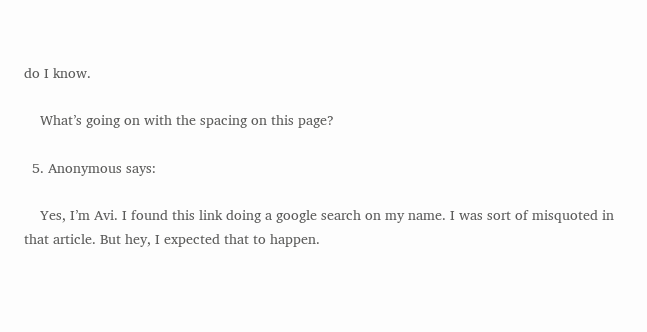do I know.

    What’s going on with the spacing on this page?

  5. Anonymous says:

    Yes, I’m Avi. I found this link doing a google search on my name. I was sort of misquoted in that article. But hey, I expected that to happen.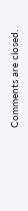Comments are closed.